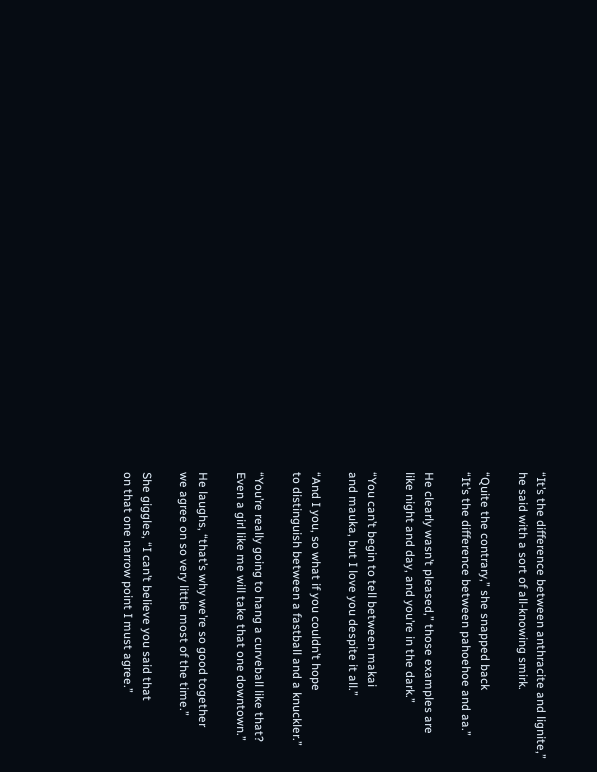“It’s the difference between anthracite and lignite,”
he said with a sort of all-knowing smirk.

“Quite the contrary,” she snapped back
“It’s the difference between pahoehoe and aa.”

He clearly wasn’t pleased,” those examples are
like night and day, and you’re in the dark.”

“You can’t begin to tell between makai
and mauka, but I love you despite it all.”

“And I you, so what if you couldn’t hope
to distinguish between a fastball and a knuckler.”

“You’re really going to hang a curveball like that?
Even a girl like me will take that one downtown.”

He laughs, “that’s why we’re so good together
we agree on so very little most of the time.”

She giggles, “I can’t believe you said that
on that one narrow point I must agree.”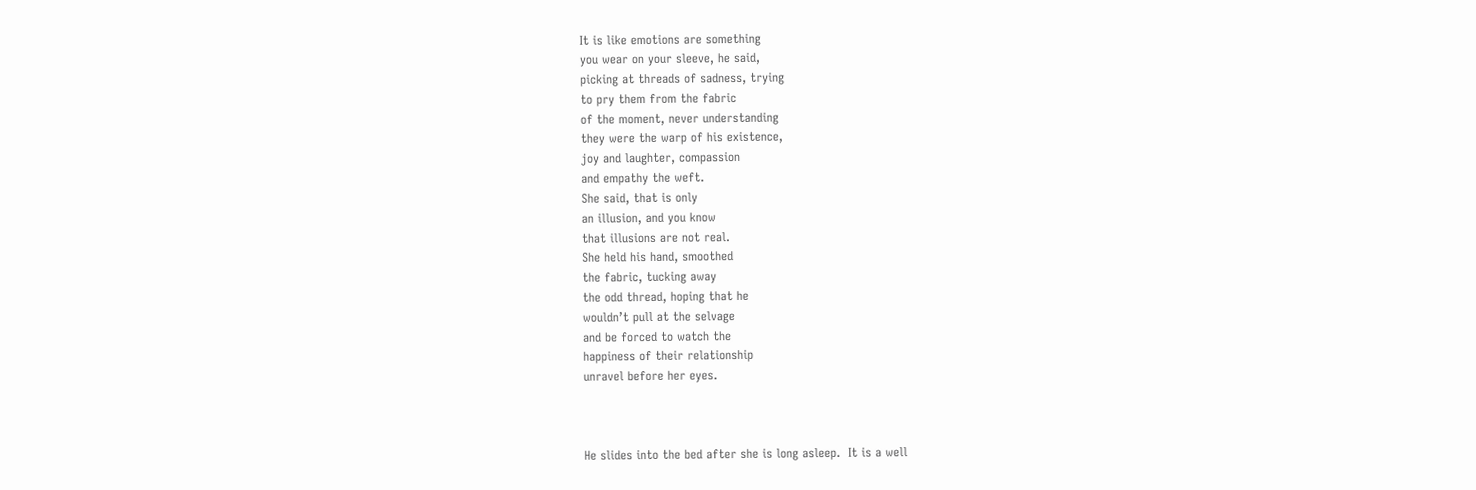It is like emotions are something
you wear on your sleeve, he said,
picking at threads of sadness, trying
to pry them from the fabric
of the moment, never understanding
they were the warp of his existence,
joy and laughter, compassion
and empathy the weft.
She said, that is only
an illusion, and you know
that illusions are not real.
She held his hand, smoothed
the fabric, tucking away
the odd thread, hoping that he
wouldn’t pull at the selvage
and be forced to watch the
happiness of their relationship
unravel before her eyes.



He slides into the bed after she is long asleep.  It is a well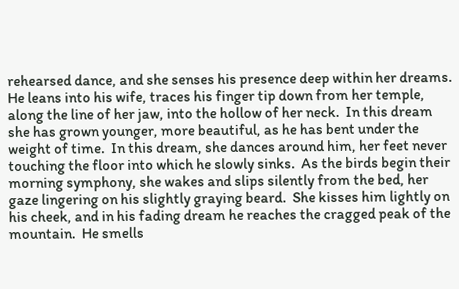rehearsed dance, and she senses his presence deep within her dreams.  He leans into his wife, traces his finger tip down from her temple, along the line of her jaw, into the hollow of her neck.  In this dream she has grown younger, more beautiful, as he has bent under the weight of time.  In this dream, she dances around him, her feet never touching the floor into which he slowly sinks.  As the birds begin their morning symphony, she wakes and slips silently from the bed, her gaze lingering on his slightly graying beard.  She kisses him lightly on his cheek, and in his fading dream he reaches the cragged peak of the mountain.  He smells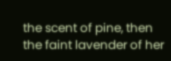the scent of pine, then the faint lavender of her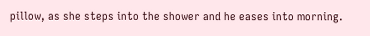pillow, as she steps into the shower and he eases into morning.